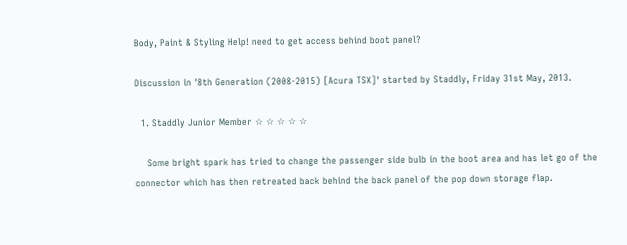Body, Paint & Styling Help! need to get access behind boot panel?

Discussion in '8th Generation (2008-2015) [Acura TSX]' started by Staddly, Friday 31st May, 2013.

  1. Staddly Junior Member ☆ ☆ ☆ ☆ ☆

    Some bright spark has tried to change the passenger side bulb in the boot area and has let go of the connector which has then retreated back behind the back panel of the pop down storage flap.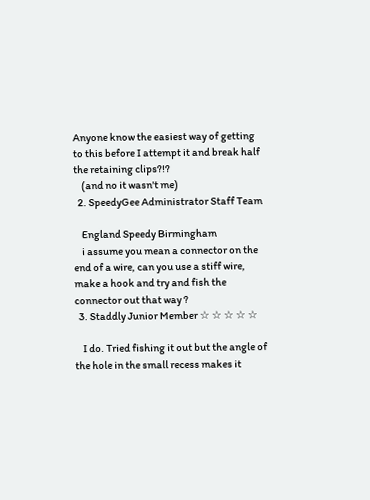Anyone know the easiest way of getting to this before I attempt it and break half the retaining clips?!?
    (and no it wasn't me)
  2. SpeedyGee Administrator Staff Team

    England Speedy Birmingham
    i assume you mean a connector on the end of a wire, can you use a stiff wire, make a hook and try and fish the connector out that way ?
  3. Staddly Junior Member ☆ ☆ ☆ ☆ ☆

    I do. Tried fishing it out but the angle of the hole in the small recess makes it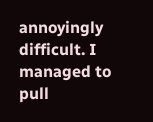annoyingly difficult. I managed to pull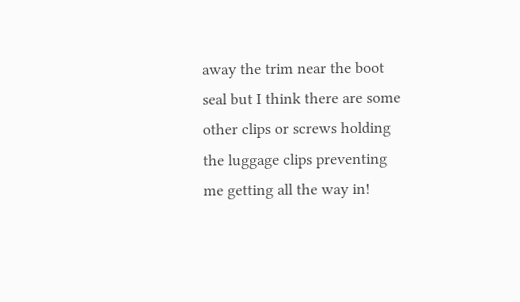away the trim near the boot seal but I think there are some other clips or screws holding the luggage clips preventing me getting all the way in!